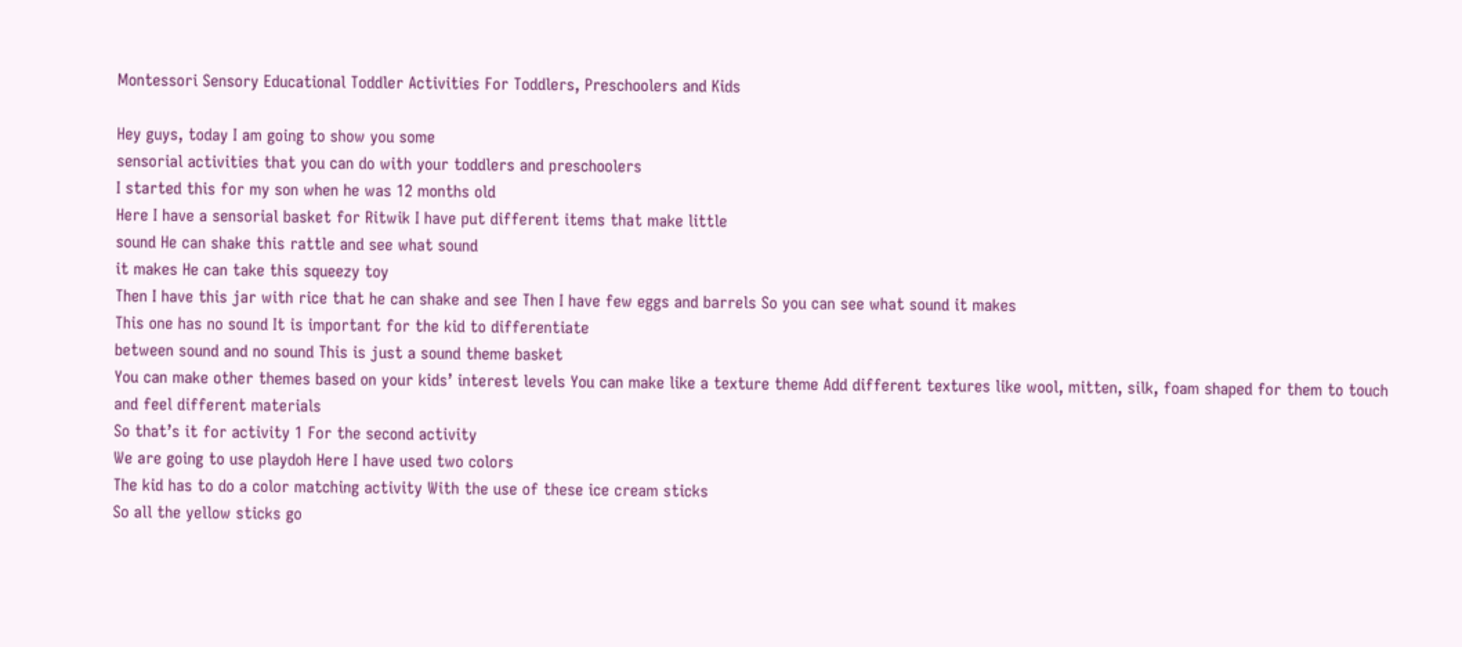Montessori Sensory Educational Toddler Activities For Toddlers, Preschoolers and Kids

Hey guys, today I am going to show you some
sensorial activities that you can do with your toddlers and preschoolers
I started this for my son when he was 12 months old
Here I have a sensorial basket for Ritwik I have put different items that make little
sound He can shake this rattle and see what sound
it makes He can take this squeezy toy
Then I have this jar with rice that he can shake and see Then I have few eggs and barrels So you can see what sound it makes
This one has no sound It is important for the kid to differentiate
between sound and no sound This is just a sound theme basket
You can make other themes based on your kids’ interest levels You can make like a texture theme Add different textures like wool, mitten, silk, foam shaped for them to touch and feel different materials
So that’s it for activity 1 For the second activity
We are going to use playdoh Here I have used two colors
The kid has to do a color matching activity With the use of these ice cream sticks
So all the yellow sticks go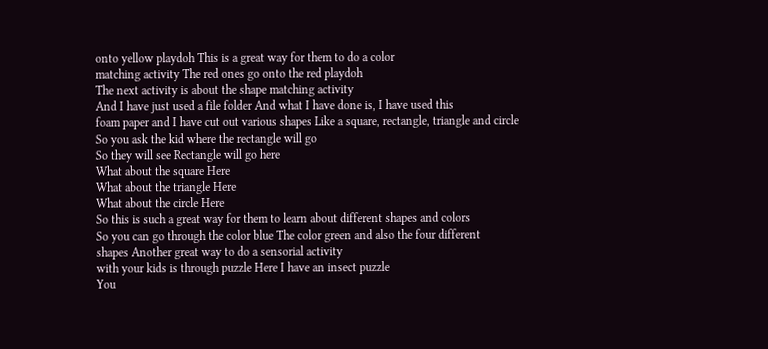onto yellow playdoh This is a great way for them to do a color
matching activity The red ones go onto the red playdoh
The next activity is about the shape matching activity
And I have just used a file folder And what I have done is, I have used this
foam paper and I have cut out various shapes Like a square, rectangle, triangle and circle
So you ask the kid where the rectangle will go
So they will see Rectangle will go here
What about the square Here
What about the triangle Here
What about the circle Here
So this is such a great way for them to learn about different shapes and colors
So you can go through the color blue The color green and also the four different
shapes Another great way to do a sensorial activity
with your kids is through puzzle Here I have an insect puzzle
You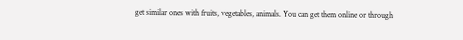get similar ones with fruits, vegetables, animals. You can get them online or through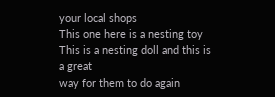your local shops
This one here is a nesting toy This is a nesting doll and this is a great
way for them to do again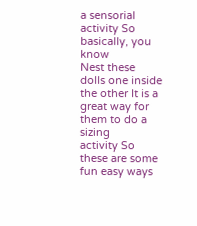a sensorial activity So basically, you know
Nest these dolls one inside the other It is a great way for them to do a sizing
activity So these are some fun easy ways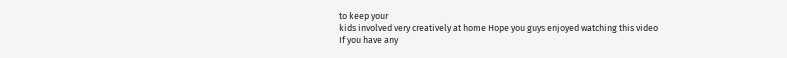to keep your
kids involved very creatively at home Hope you guys enjoyed watching this video
If you have any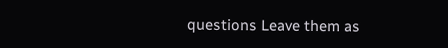questions Leave them as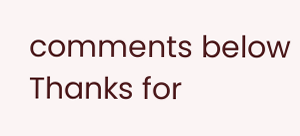comments below
Thanks for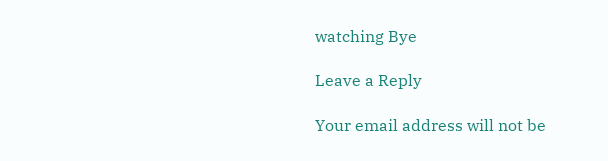watching Bye

Leave a Reply

Your email address will not be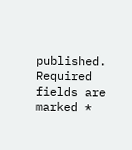published. Required fields are marked *